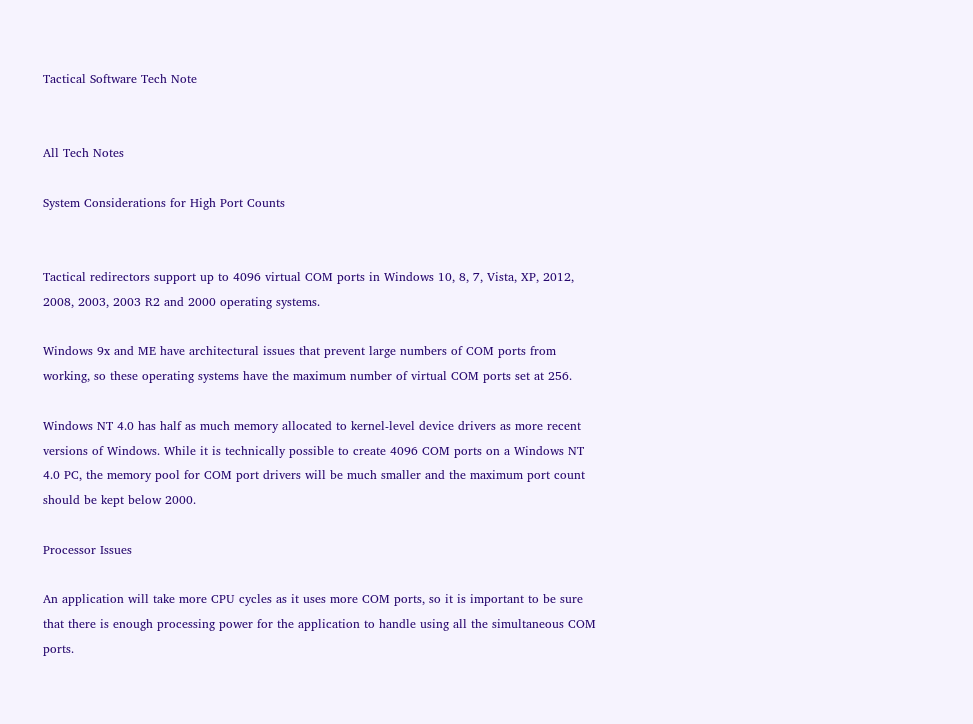Tactical Software Tech Note


All Tech Notes

System Considerations for High Port Counts


Tactical redirectors support up to 4096 virtual COM ports in Windows 10, 8, 7, Vista, XP, 2012, 2008, 2003, 2003 R2 and 2000 operating systems.

Windows 9x and ME have architectural issues that prevent large numbers of COM ports from working, so these operating systems have the maximum number of virtual COM ports set at 256.

Windows NT 4.0 has half as much memory allocated to kernel-level device drivers as more recent versions of Windows. While it is technically possible to create 4096 COM ports on a Windows NT 4.0 PC, the memory pool for COM port drivers will be much smaller and the maximum port count should be kept below 2000.

Processor Issues

An application will take more CPU cycles as it uses more COM ports, so it is important to be sure that there is enough processing power for the application to handle using all the simultaneous COM ports.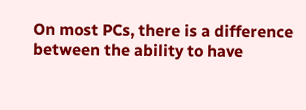On most PCs, there is a difference between the ability to have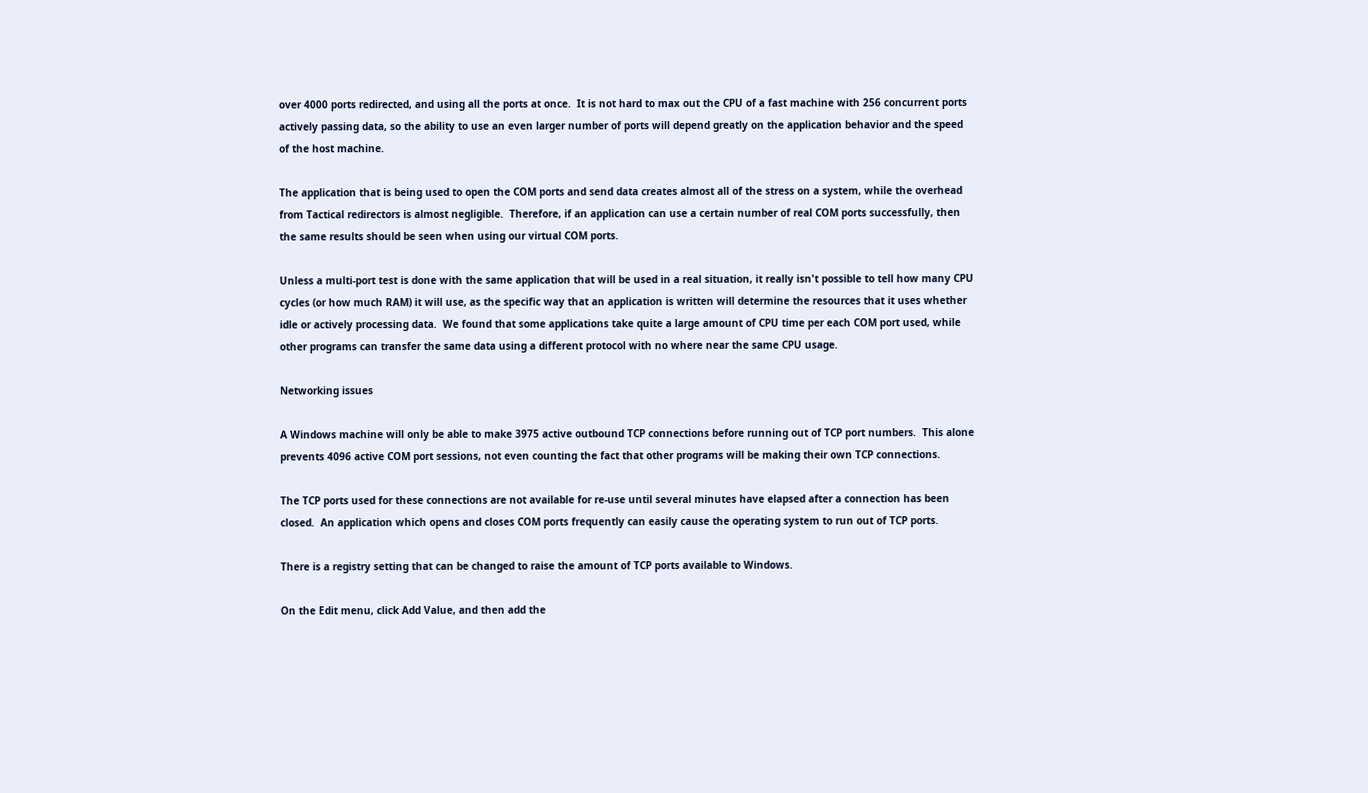over 4000 ports redirected, and using all the ports at once.  It is not hard to max out the CPU of a fast machine with 256 concurrent ports actively passing data, so the ability to use an even larger number of ports will depend greatly on the application behavior and the speed of the host machine.

The application that is being used to open the COM ports and send data creates almost all of the stress on a system, while the overhead from Tactical redirectors is almost negligible.  Therefore, if an application can use a certain number of real COM ports successfully, then the same results should be seen when using our virtual COM ports.

Unless a multi-port test is done with the same application that will be used in a real situation, it really isn't possible to tell how many CPU cycles (or how much RAM) it will use, as the specific way that an application is written will determine the resources that it uses whether idle or actively processing data.  We found that some applications take quite a large amount of CPU time per each COM port used, while other programs can transfer the same data using a different protocol with no where near the same CPU usage.

Networking issues

A Windows machine will only be able to make 3975 active outbound TCP connections before running out of TCP port numbers.  This alone prevents 4096 active COM port sessions, not even counting the fact that other programs will be making their own TCP connections.

The TCP ports used for these connections are not available for re-use until several minutes have elapsed after a connection has been closed.  An application which opens and closes COM ports frequently can easily cause the operating system to run out of TCP ports.

There is a registry setting that can be changed to raise the amount of TCP ports available to Windows.

On the Edit menu, click Add Value, and then add the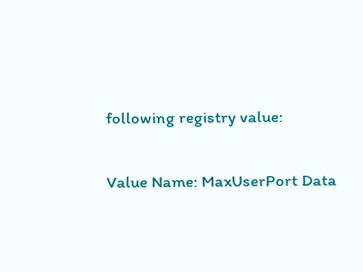following registry value:

Value Name: MaxUserPort Data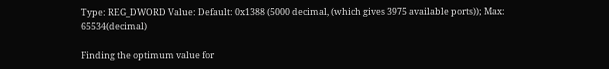Type: REG_DWORD Value: Default: 0x1388 (5000 decimal, (which gives 3975 available ports)); Max: 65534(decimal)

Finding the optimum value for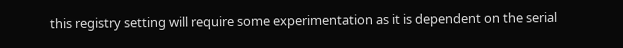this registry setting will require some experimentation as it is dependent on the serial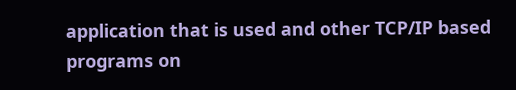application that is used and other TCP/IP based programs on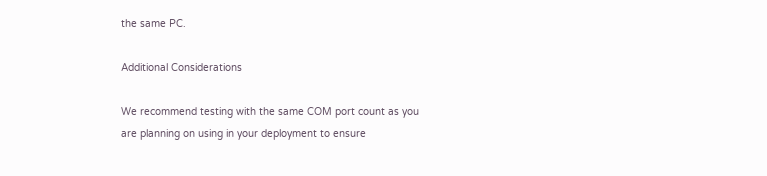the same PC.

Additional Considerations

We recommend testing with the same COM port count as you are planning on using in your deployment to ensure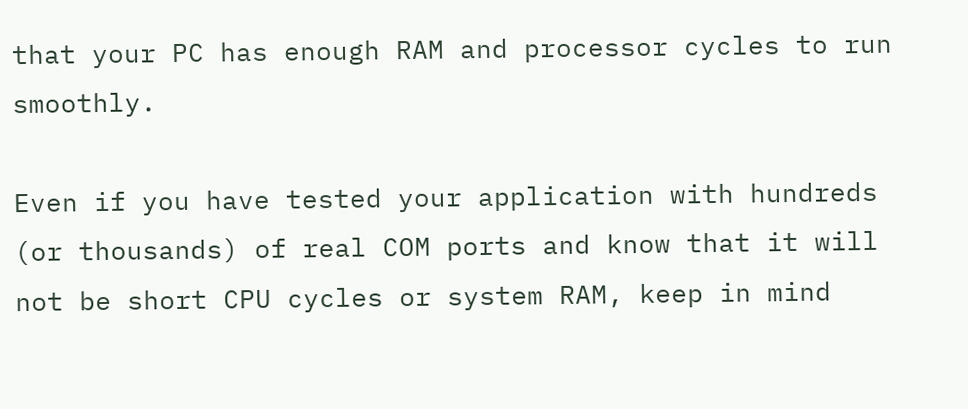that your PC has enough RAM and processor cycles to run smoothly.

Even if you have tested your application with hundreds (or thousands) of real COM ports and know that it will not be short CPU cycles or system RAM, keep in mind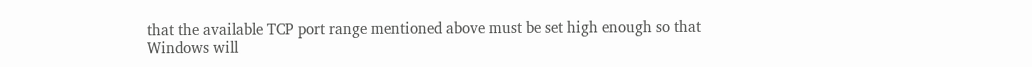that the available TCP port range mentioned above must be set high enough so that Windows will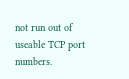not run out of useable TCP port numbers.